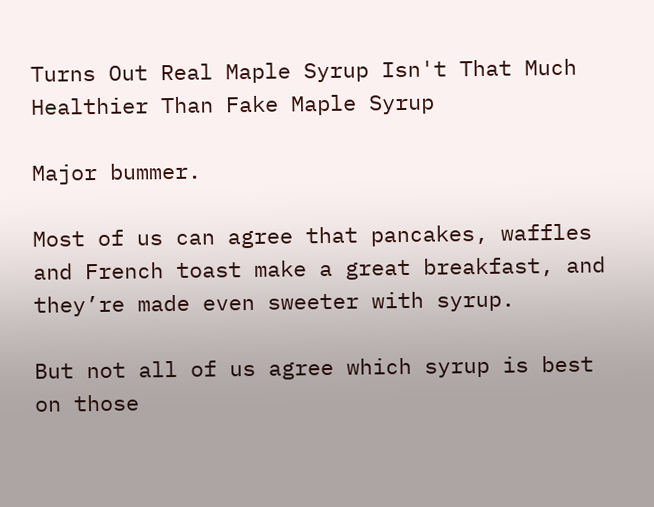Turns Out Real Maple Syrup Isn't That Much Healthier Than Fake Maple Syrup

Major bummer.

Most of us can agree that pancakes, waffles and French toast make a great breakfast, and they’re made even sweeter with syrup.

But not all of us agree which syrup is best on those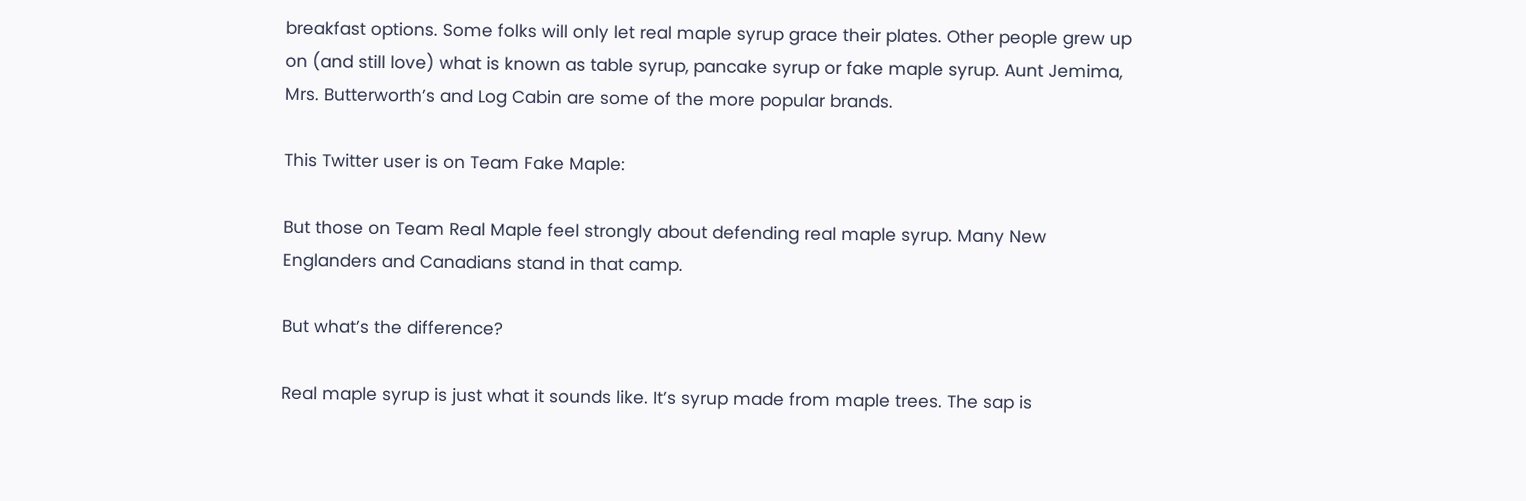breakfast options. Some folks will only let real maple syrup grace their plates. Other people grew up on (and still love) what is known as table syrup, pancake syrup or fake maple syrup. Aunt Jemima, Mrs. Butterworth’s and Log Cabin are some of the more popular brands.

This Twitter user is on Team Fake Maple:

But those on Team Real Maple feel strongly about defending real maple syrup. Many New Englanders and Canadians stand in that camp.

But what’s the difference?

Real maple syrup is just what it sounds like. It’s syrup made from maple trees. The sap is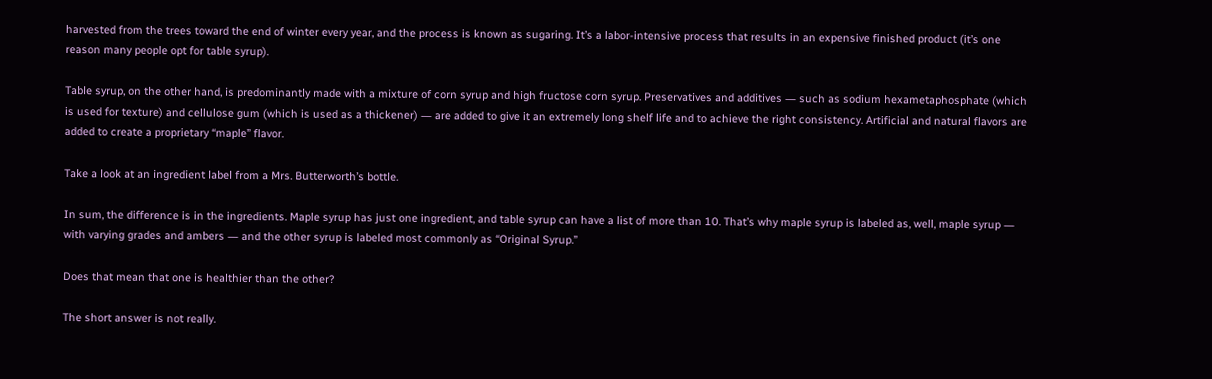harvested from the trees toward the end of winter every year, and the process is known as sugaring. It’s a labor-intensive process that results in an expensive finished product (it’s one reason many people opt for table syrup).

Table syrup, on the other hand, is predominantly made with a mixture of corn syrup and high fructose corn syrup. Preservatives and additives ― such as sodium hexametaphosphate (which is used for texture) and cellulose gum (which is used as a thickener) ― are added to give it an extremely long shelf life and to achieve the right consistency. Artificial and natural flavors are added to create a proprietary “maple” flavor.

Take a look at an ingredient label from a Mrs. Butterworth’s bottle.

In sum, the difference is in the ingredients. Maple syrup has just one ingredient, and table syrup can have a list of more than 10. That’s why maple syrup is labeled as, well, maple syrup ― with varying grades and ambers ― and the other syrup is labeled most commonly as “Original Syrup.”

Does that mean that one is healthier than the other?

The short answer is not really.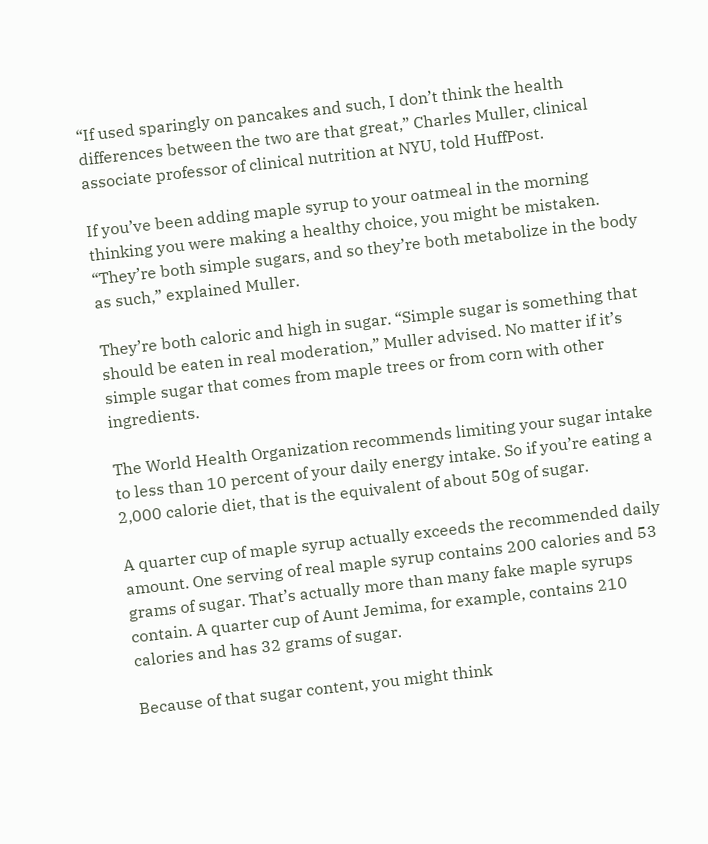“If used sparingly on pancakes and such, I don’t think the health differences between the two are that great,” Charles Muller, clinical associate professor of clinical nutrition at NYU, told HuffPost.

If you’ve been adding maple syrup to your oatmeal in the morning thinking you were making a healthy choice, you might be mistaken. “They’re both simple sugars, and so they’re both metabolize in the body as such,” explained Muller.

They’re both caloric and high in sugar. “Simple sugar is something that should be eaten in real moderation,” Muller advised. No matter if it’s simple sugar that comes from maple trees or from corn with other ingredients.

The World Health Organization recommends limiting your sugar intake to less than 10 percent of your daily energy intake. So if you’re eating a 2,000 calorie diet, that is the equivalent of about 50g of sugar.

A quarter cup of maple syrup actually exceeds the recommended daily amount. One serving of real maple syrup contains 200 calories and 53 grams of sugar. That’s actually more than many fake maple syrups contain. A quarter cup of Aunt Jemima, for example, contains 210 calories and has 32 grams of sugar.

Because of that sugar content, you might think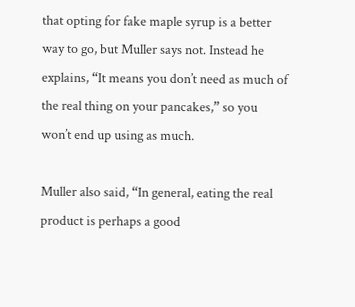that opting for fake maple syrup is a better way to go, but Muller says not. Instead he explains, “It means you don’t need as much of the real thing on your pancakes,” so you won’t end up using as much.

Muller also said, “In general, eating the real product is perhaps a good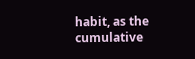habit, as the cumulative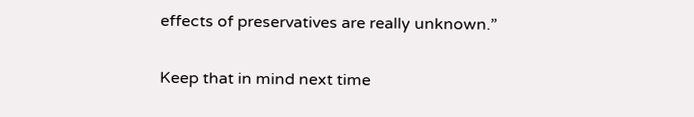effects of preservatives are really unknown.”

Keep that in mind next time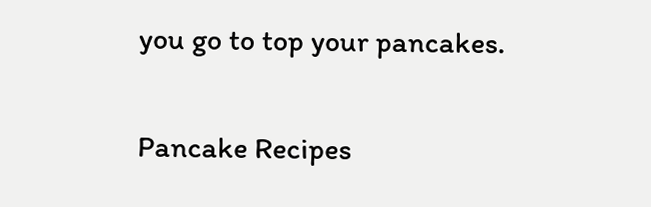you go to top your pancakes.

Pancake Recipes